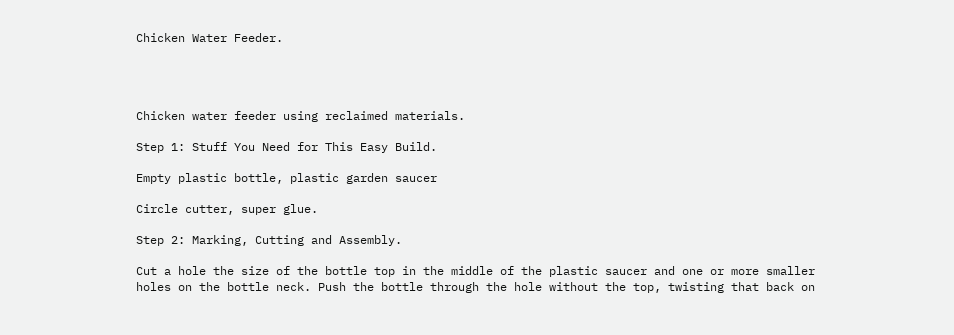Chicken Water Feeder.




Chicken water feeder using reclaimed materials.

Step 1: Stuff You Need for This Easy Build.

Empty plastic bottle, plastic garden saucer

Circle cutter, super glue.

Step 2: Marking, Cutting and Assembly.

Cut a hole the size of the bottle top in the middle of the plastic saucer and one or more smaller holes on the bottle neck. Push the bottle through the hole without the top, twisting that back on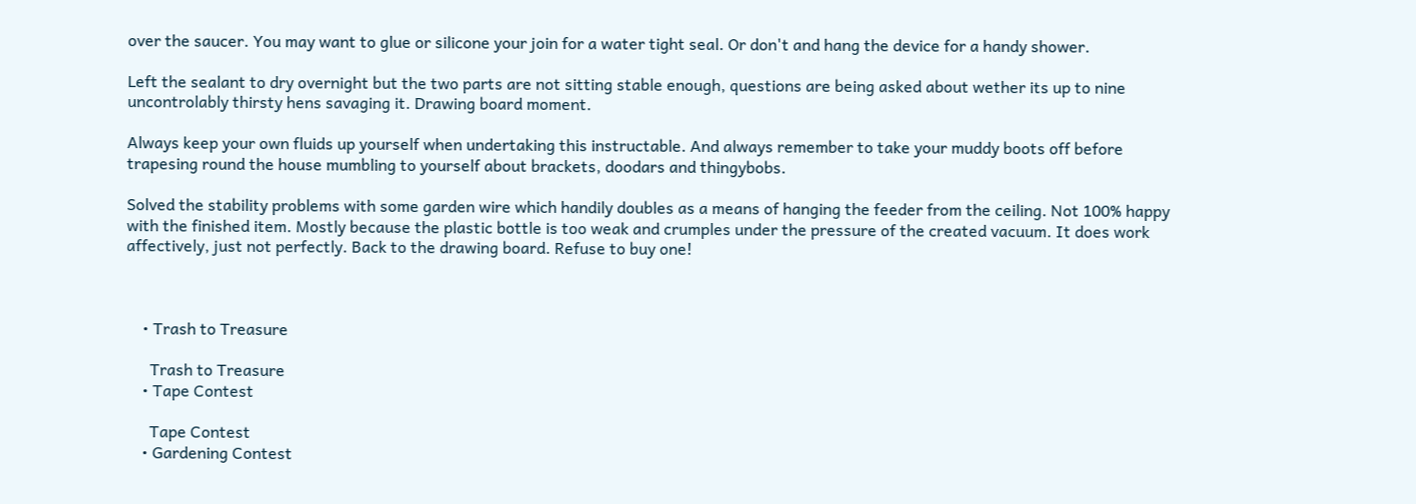over the saucer. You may want to glue or silicone your join for a water tight seal. Or don't and hang the device for a handy shower.

Left the sealant to dry overnight but the two parts are not sitting stable enough, questions are being asked about wether its up to nine uncontrolably thirsty hens savaging it. Drawing board moment.

Always keep your own fluids up yourself when undertaking this instructable. And always remember to take your muddy boots off before trapesing round the house mumbling to yourself about brackets, doodars and thingybobs.

Solved the stability problems with some garden wire which handily doubles as a means of hanging the feeder from the ceiling. Not 100% happy with the finished item. Mostly because the plastic bottle is too weak and crumples under the pressure of the created vacuum. It does work affectively, just not perfectly. Back to the drawing board. Refuse to buy one!



    • Trash to Treasure

      Trash to Treasure
    • Tape Contest

      Tape Contest
    • Gardening Contest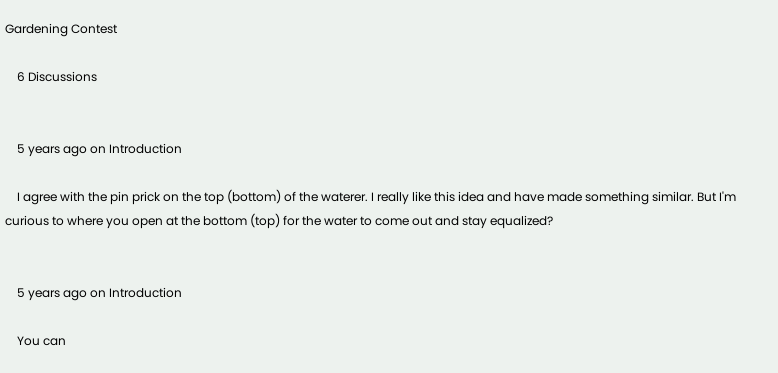Gardening Contest

    6 Discussions


    5 years ago on Introduction

    I agree with the pin prick on the top (bottom) of the waterer. I really like this idea and have made something similar. But I'm curious to where you open at the bottom (top) for the water to come out and stay equalized?


    5 years ago on Introduction

    You can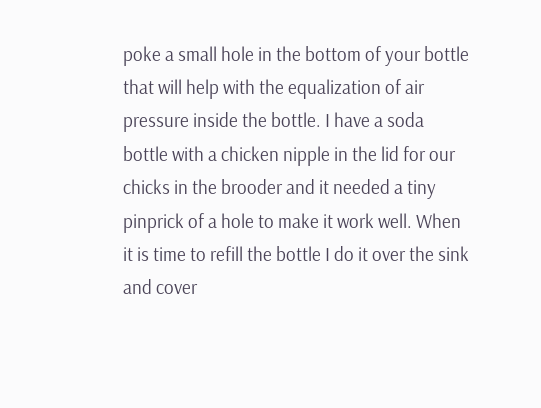poke a small hole in the bottom of your bottle that will help with the equalization of air pressure inside the bottle. I have a soda bottle with a chicken nipple in the lid for our chicks in the brooder and it needed a tiny pinprick of a hole to make it work well. When it is time to refill the bottle I do it over the sink and cover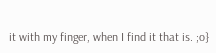it with my finger, when I find it that is. ;o}